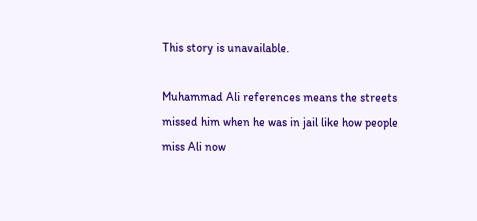This story is unavailable.

Muhammad Ali references means the streets missed him when he was in jail like how people miss Ali now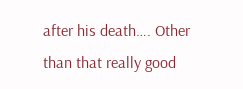after his death…. Other than that really good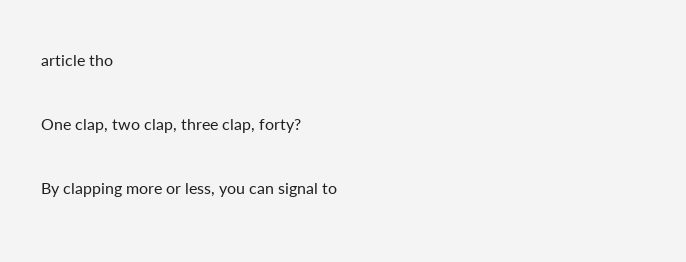article tho

One clap, two clap, three clap, forty?

By clapping more or less, you can signal to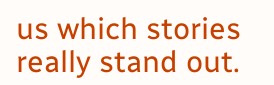us which stories really stand out.